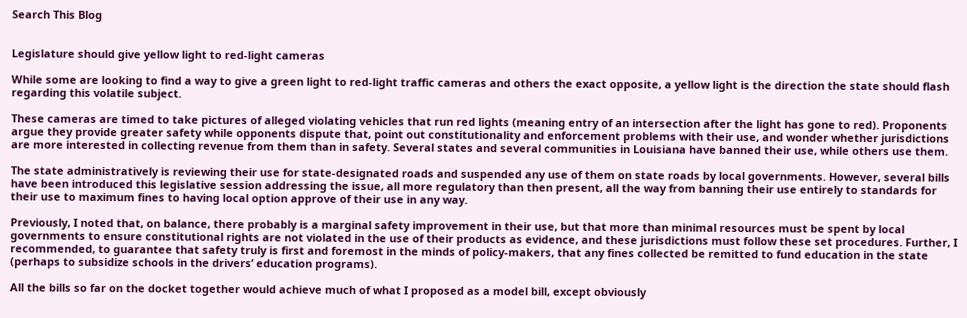Search This Blog


Legislature should give yellow light to red-light cameras

While some are looking to find a way to give a green light to red-light traffic cameras and others the exact opposite, a yellow light is the direction the state should flash regarding this volatile subject.

These cameras are timed to take pictures of alleged violating vehicles that run red lights (meaning entry of an intersection after the light has gone to red). Proponents argue they provide greater safety while opponents dispute that, point out constitutionality and enforcement problems with their use, and wonder whether jurisdictions are more interested in collecting revenue from them than in safety. Several states and several communities in Louisiana have banned their use, while others use them.

The state administratively is reviewing their use for state-designated roads and suspended any use of them on state roads by local governments. However, several bills have been introduced this legislative session addressing the issue, all more regulatory than then present, all the way from banning their use entirely to standards for their use to maximum fines to having local option approve of their use in any way.

Previously, I noted that, on balance, there probably is a marginal safety improvement in their use, but that more than minimal resources must be spent by local governments to ensure constitutional rights are not violated in the use of their products as evidence, and these jurisdictions must follow these set procedures. Further, I recommended, to guarantee that safety truly is first and foremost in the minds of policy-makers, that any fines collected be remitted to fund education in the state (perhaps to subsidize schools in the drivers’ education programs).

All the bills so far on the docket together would achieve much of what I proposed as a model bill, except obviously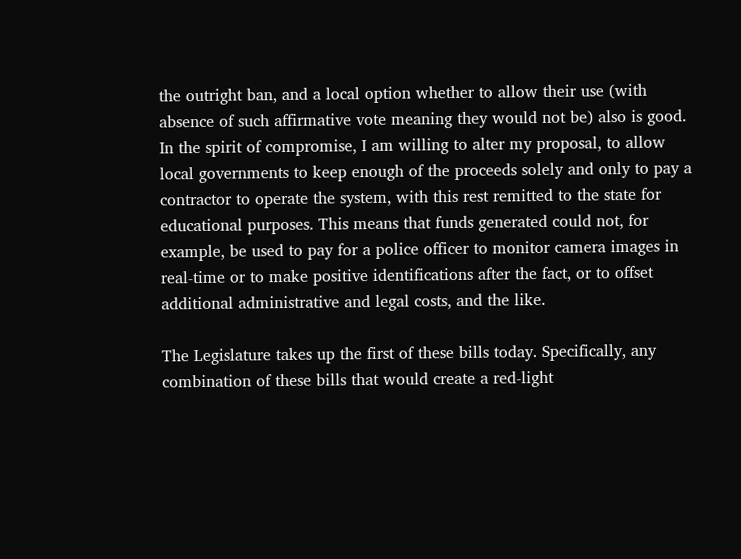the outright ban, and a local option whether to allow their use (with absence of such affirmative vote meaning they would not be) also is good. In the spirit of compromise, I am willing to alter my proposal, to allow local governments to keep enough of the proceeds solely and only to pay a contractor to operate the system, with this rest remitted to the state for educational purposes. This means that funds generated could not, for example, be used to pay for a police officer to monitor camera images in real-time or to make positive identifications after the fact, or to offset additional administrative and legal costs, and the like.

The Legislature takes up the first of these bills today. Specifically, any combination of these bills that would create a red-light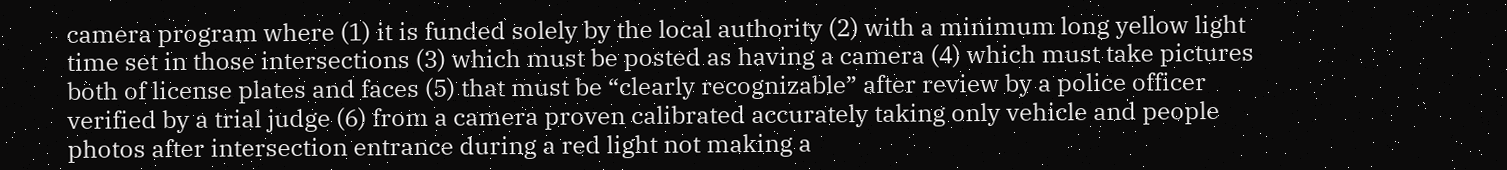camera program where (1) it is funded solely by the local authority (2) with a minimum long yellow light time set in those intersections (3) which must be posted as having a camera (4) which must take pictures both of license plates and faces (5) that must be “clearly recognizable” after review by a police officer verified by a trial judge (6) from a camera proven calibrated accurately taking only vehicle and people photos after intersection entrance during a red light not making a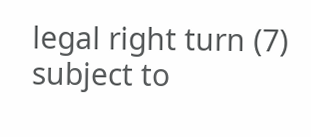legal right turn (7) subject to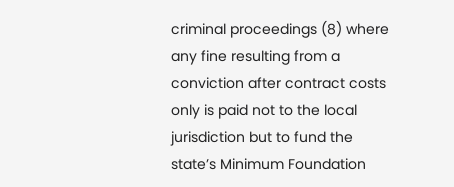criminal proceedings (8) where any fine resulting from a conviction after contract costs only is paid not to the local jurisdiction but to fund the state’s Minimum Foundation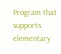Program that supports elementary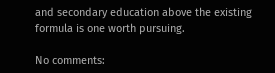and secondary education above the existing formula is one worth pursuing.

No comments: